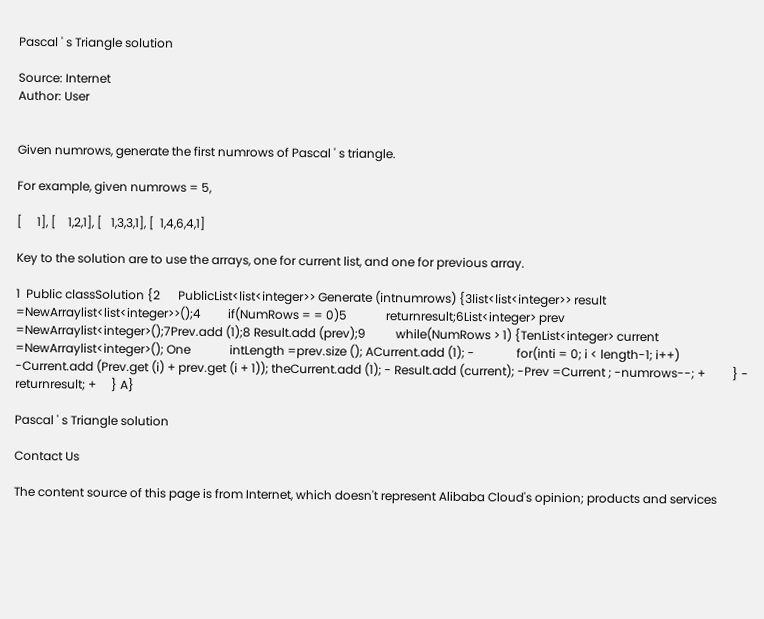Pascal ' s Triangle solution

Source: Internet
Author: User


Given numrows, generate the first numrows of Pascal ' s triangle.

For example, given numrows = 5,

[     1], [    1,2,1], [   1,3,3,1], [  1,4,6,4,1]

Key to the solution are to use the arrays, one for current list, and one for previous array.

1  Public classSolution {2      PublicList<list<integer>> Generate (intnumrows) {3list<list<integer>> result =NewArraylist<list<integer>>();4         if(NumRows = = 0)5             returnresult;6List<integer> prev =NewArraylist<integer>();7Prev.add (1);8 Result.add (prev);9          while(NumRows > 1) {TenList<integer> current =NewArraylist<integer>(); One             intLength =prev.size (); ACurrent.add (1); -              for(inti = 0; i < length-1; i++) -Current.add (Prev.get (i) + prev.get (i + 1)); theCurrent.add (1); - Result.add (current); -Prev =Current ; -numrows--; +         } -         returnresult; +     } A}

Pascal ' s Triangle solution

Contact Us

The content source of this page is from Internet, which doesn't represent Alibaba Cloud's opinion; products and services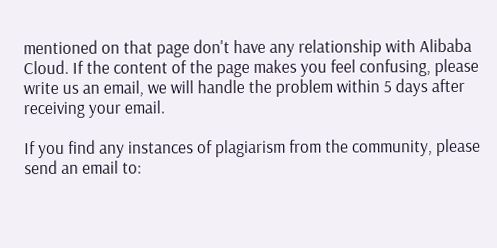mentioned on that page don't have any relationship with Alibaba Cloud. If the content of the page makes you feel confusing, please write us an email, we will handle the problem within 5 days after receiving your email.

If you find any instances of plagiarism from the community, please send an email to: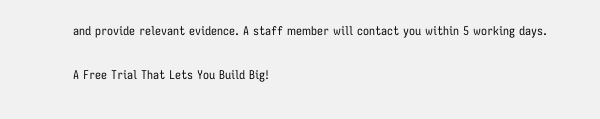and provide relevant evidence. A staff member will contact you within 5 working days.

A Free Trial That Lets You Build Big!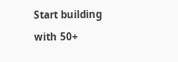Start building with 50+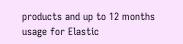products and up to 12 months usage for Elastic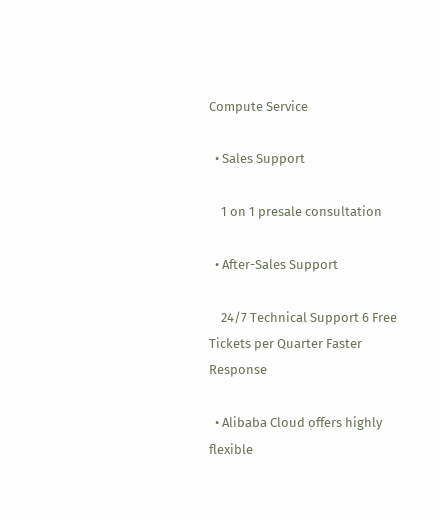Compute Service

  • Sales Support

    1 on 1 presale consultation

  • After-Sales Support

    24/7 Technical Support 6 Free Tickets per Quarter Faster Response

  • Alibaba Cloud offers highly flexible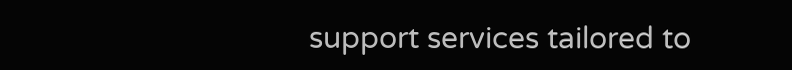support services tailored to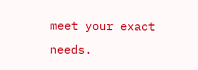meet your exact needs.